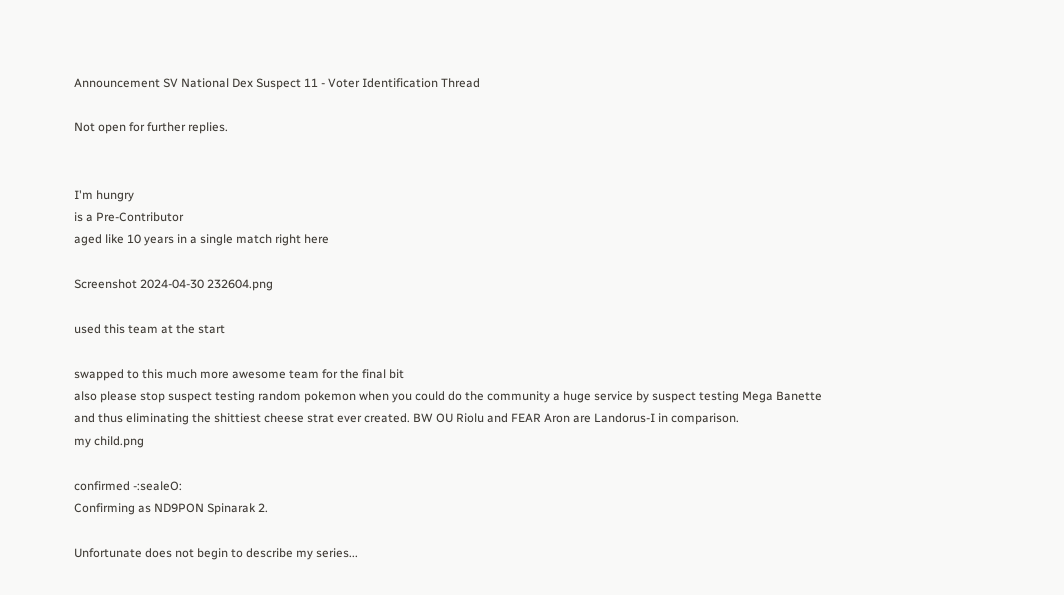Announcement SV National Dex Suspect 11 - Voter Identification Thread

Not open for further replies.


I'm hungry
is a Pre-Contributor
aged like 10 years in a single match right here

Screenshot 2024-04-30 232604.png

used this team at the start

swapped to this much more awesome team for the final bit
also please stop suspect testing random pokemon when you could do the community a huge service by suspect testing Mega Banette and thus eliminating the shittiest cheese strat ever created. BW OU Riolu and FEAR Aron are Landorus-I in comparison.
my child.png

confirmed -:sealeO:
Confirming as ND9PON Spinarak 2.

Unfortunate does not begin to describe my series...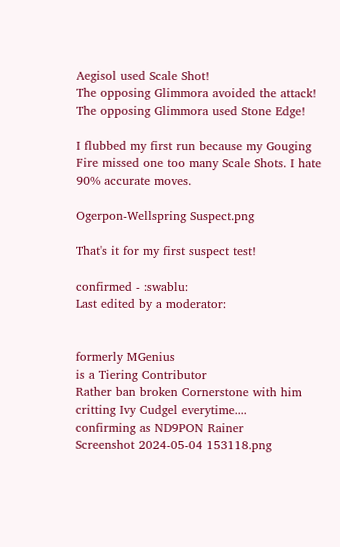Aegisol used Scale Shot!
The opposing Glimmora avoided the attack!
The opposing Glimmora used Stone Edge!

I flubbed my first run because my Gouging Fire missed one too many Scale Shots. I hate 90% accurate moves.

Ogerpon-Wellspring Suspect.png

That's it for my first suspect test!

confirmed - :swablu:
Last edited by a moderator:


formerly MGenius
is a Tiering Contributor
Rather ban broken Cornerstone with him critting Ivy Cudgel everytime....
confirming as ND9PON Rainer
Screenshot 2024-05-04 153118.png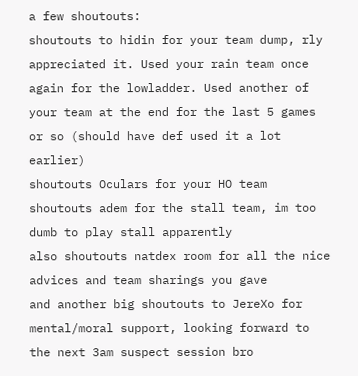a few shoutouts:
shoutouts to hidin for your team dump, rly appreciated it. Used your rain team once again for the lowladder. Used another of your team at the end for the last 5 games or so (should have def used it a lot earlier)
shoutouts Oculars for your HO team
shoutouts adem for the stall team, im too dumb to play stall apparently
also shoutouts natdex room for all the nice advices and team sharings you gave
and another big shoutouts to JereXo for mental/moral support, looking forward to the next 3am suspect session bro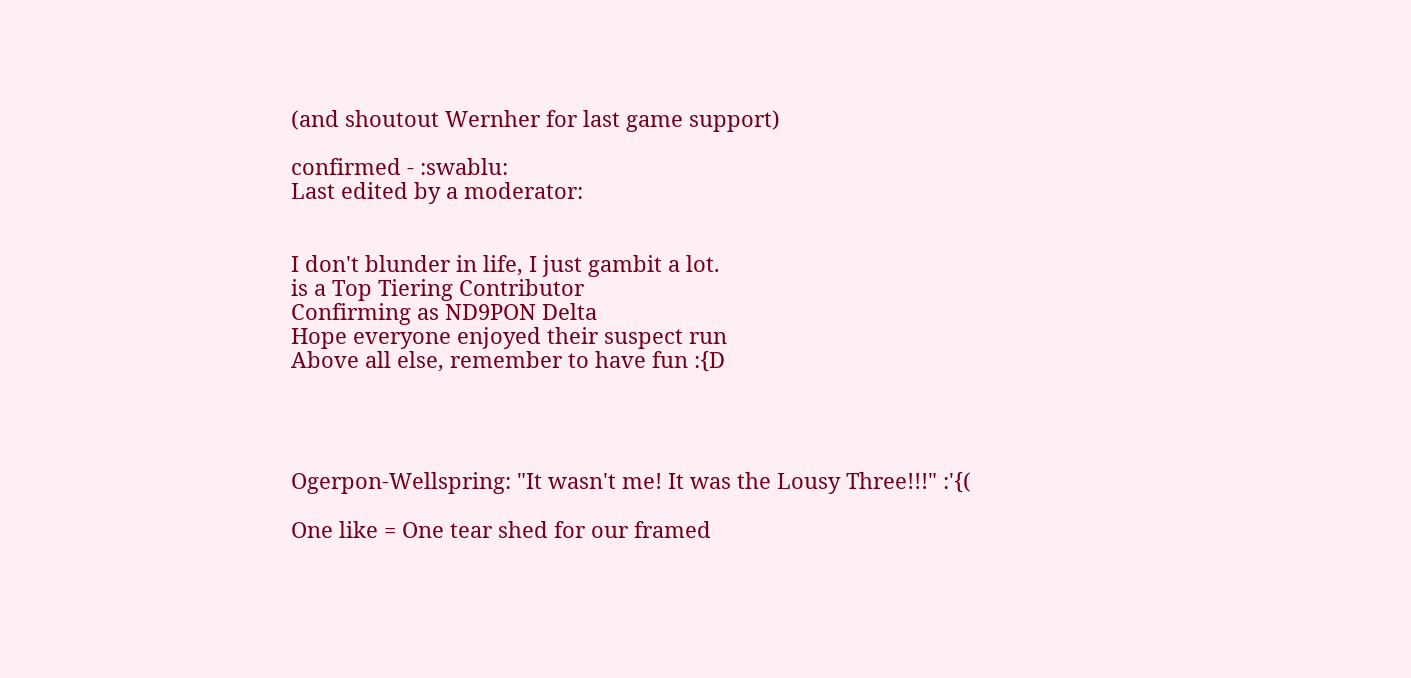(and shoutout Wernher for last game support)

confirmed - :swablu:
Last edited by a moderator:


I don't blunder in life, I just gambit a lot.
is a Top Tiering Contributor
Confirming as ND9PON Delta
Hope everyone enjoyed their suspect run
Above all else, remember to have fun :{D




Ogerpon-Wellspring: "It wasn't me! It was the Lousy Three!!!" :'{(

One like = One tear shed for our framed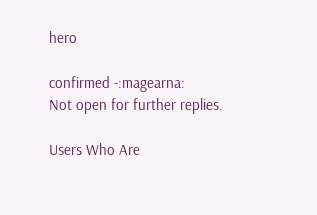hero

confirmed -:magearna:
Not open for further replies.

Users Who Are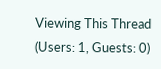Viewing This Thread (Users: 1, Guests: 0)